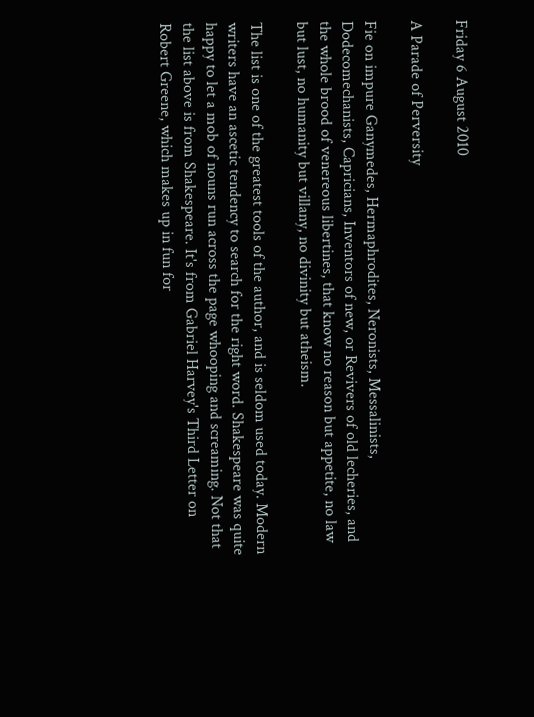Friday 6 August 2010

A Parade of Perversity

Fie on impure Ganymedes, Hermaphrodites, Neronists, Messalinists, Dodecomechanists, Capricians, Inventors of new, or Revivers of old lecheries, and the whole brood of venereous libertines, that know no reason but appetite, no law but lust, no humanity but villany, no divinity but atheism.

The list is one of the greatest tools of the author, and is seldom used today. Modern writers have an ascetic tendency to search for the right word. Shakespeare was quite happy to let a mob of nouns run across the page whooping and screaming. Not that the list above is from Shakespeare. It's from Gabriel Harvey's Third Letter on Robert Greene, which makes up in fun for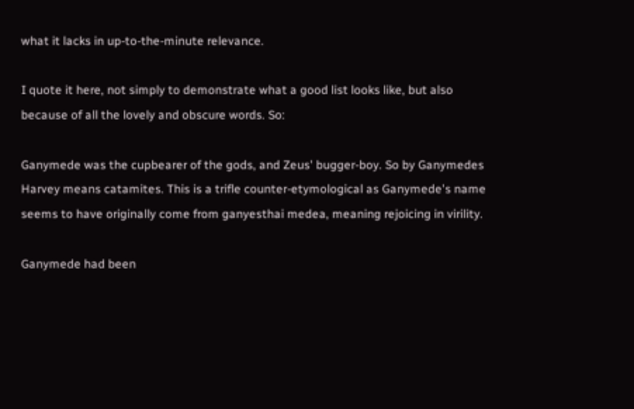what it lacks in up-to-the-minute relevance.

I quote it here, not simply to demonstrate what a good list looks like, but also because of all the lovely and obscure words. So:

Ganymede was the cupbearer of the gods, and Zeus' bugger-boy. So by Ganymedes Harvey means catamites. This is a trifle counter-etymological as Ganymede's name seems to have originally come from ganyesthai medea, meaning rejoicing in virility.

Ganymede had been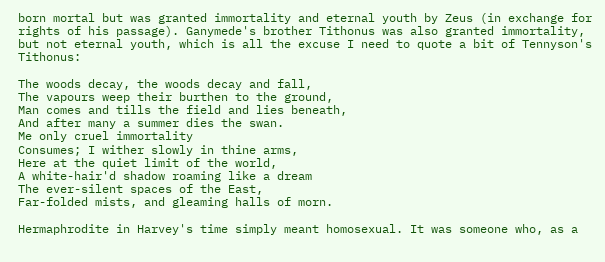born mortal but was granted immortality and eternal youth by Zeus (in exchange for rights of his passage). Ganymede's brother Tithonus was also granted immortality, but not eternal youth, which is all the excuse I need to quote a bit of Tennyson's Tithonus:

The woods decay, the woods decay and fall,
The vapours weep their burthen to the ground,
Man comes and tills the field and lies beneath,
And after many a summer dies the swan.
Me only cruel immortality
Consumes; I wither slowly in thine arms,
Here at the quiet limit of the world,
A white-hair'd shadow roaming like a dream
The ever-silent spaces of the East,
Far-folded mists, and gleaming halls of morn.

Hermaphrodite in Harvey's time simply meant homosexual. It was someone who, as a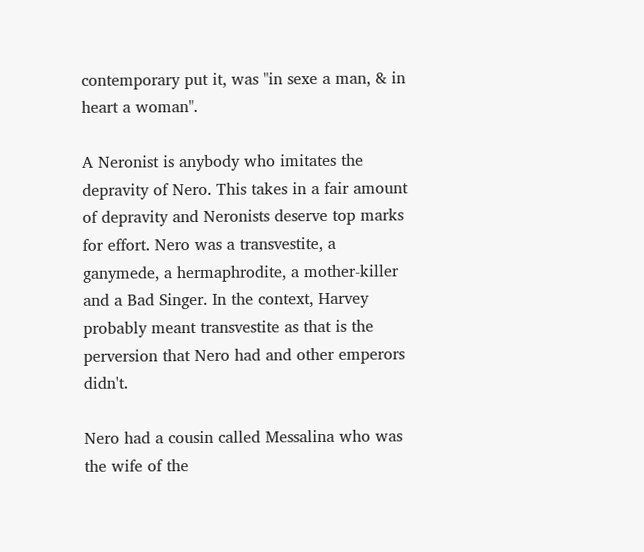contemporary put it, was "in sexe a man, & in heart a woman".

A Neronist is anybody who imitates the depravity of Nero. This takes in a fair amount of depravity and Neronists deserve top marks for effort. Nero was a transvestite, a ganymede, a hermaphrodite, a mother-killer and a Bad Singer. In the context, Harvey probably meant transvestite as that is the perversion that Nero had and other emperors didn't.

Nero had a cousin called Messalina who was the wife of the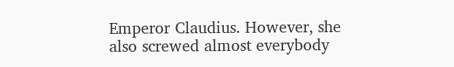Emperor Claudius. However, she also screwed almost everybody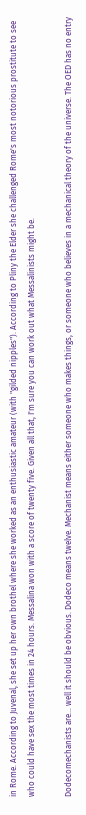in Rome. According to Juvenal, she set up her own brothel where she worked as an enthusiastic amateur (with "gilded nipples"). According to Pliny the Elder she challenged Rome's most notorious prostitute to see who could have sex the most times in 24 hours. Messalina won with a score of twenty five. Given all that, I'm sure you can work out what Messalinists might be.

Dodecomechanists are... well it should be obvious. Dodeco means twelve. Mechanist means either someone who makes things, or someone who believes in a mechanical theory of the universe. The OED has no entry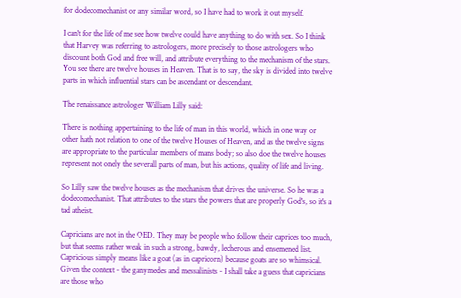for dodecomechanist or any similar word, so I have had to work it out myself.

I can't for the life of me see how twelve could have anything to do with sex. So I think that Harvey was referring to astrologers, more precisely to those astrologers who discount both God and free will, and attribute everything to the mechanism of the stars. You see there are twelve houses in Heaven. That is to say, the sky is divided into twelve parts in which influential stars can be ascendant or descendant.

The renaissance astrologer William Lilly said:

There is nothing appertaining to the life of man in this world, which in one way or other hath not relation to one of the twelve Houses of Heaven, and as the twelve signs are appropriate to the particular members of mans body; so also doe the twelve houses represent not onely the severall parts of man, but his actions, quality of life and living.

So Lilly saw the twelve houses as the mechanism that drives the universe. So he was a dodecomechanist. That attributes to the stars the powers that are properly God's, so it's a tad atheist.

Capricians are not in the OED. They may be people who follow their caprices too much, but that seems rather weak in such a strong, bawdy, lecherous and ensemened list. Capricious simply means like a goat (as in capricorn) because goats are so whimsical. Given the context - the ganymedes and messalinists - I shall take a guess that capricians are those who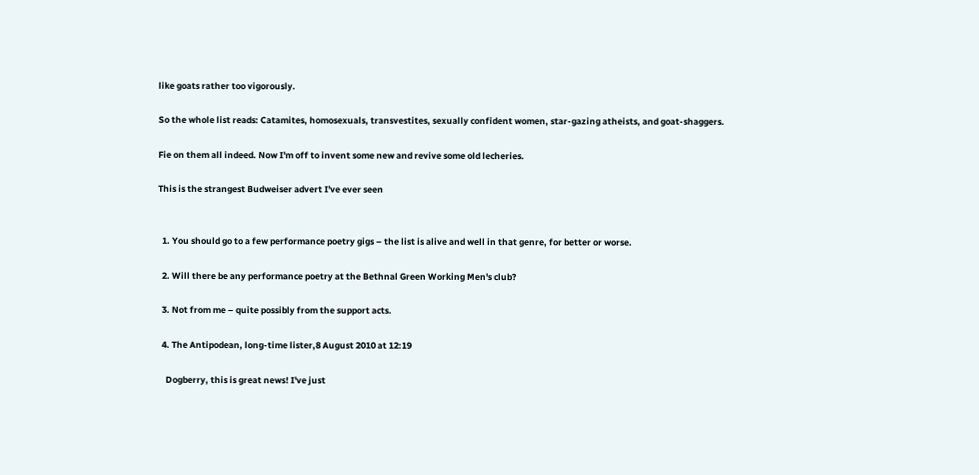like goats rather too vigorously.

So the whole list reads: Catamites, homosexuals, transvestites, sexually confident women, star-gazing atheists, and goat-shaggers.

Fie on them all indeed. Now I'm off to invent some new and revive some old lecheries.

This is the strangest Budweiser advert I've ever seen


  1. You should go to a few performance poetry gigs – the list is alive and well in that genre, for better or worse.

  2. Will there be any performance poetry at the Bethnal Green Working Men's club?

  3. Not from me – quite possibly from the support acts.

  4. The Antipodean, long-time lister,8 August 2010 at 12:19

    Dogberry, this is great news! I've just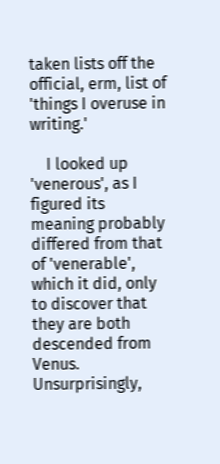taken lists off the official, erm, list of 'things I overuse in writing.'

    I looked up 'venerous', as I figured its meaning probably differed from that of 'venerable', which it did, only to discover that they are both descended from Venus. Unsurprisingly,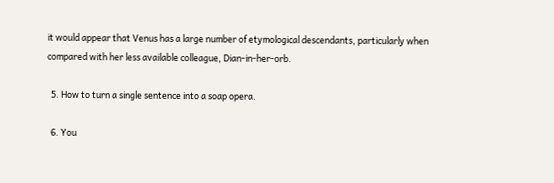it would appear that Venus has a large number of etymological descendants, particularly when compared with her less available colleague, Dian-in-her-orb.

  5. How to turn a single sentence into a soap opera.

  6. You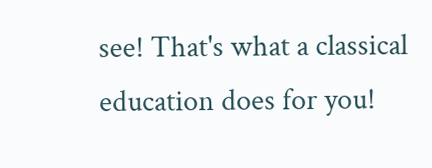see! That's what a classical education does for you!